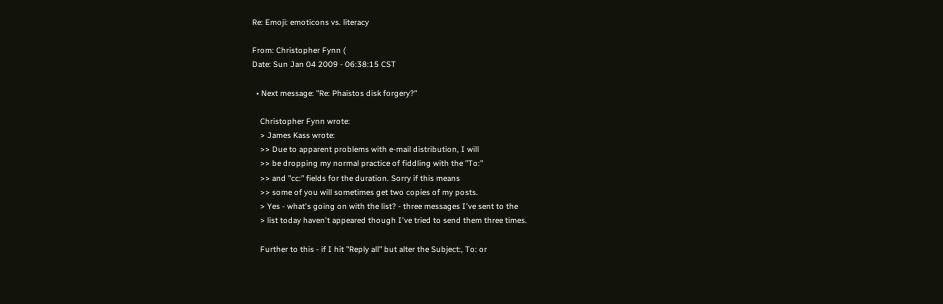Re: Emoji: emoticons vs. literacy

From: Christopher Fynn (
Date: Sun Jan 04 2009 - 06:38:15 CST

  • Next message: "Re: Phaistos disk forgery?"

    Christopher Fynn wrote:
    > James Kass wrote:
    >> Due to apparent problems with e-mail distribution, I will
    >> be dropping my normal practice of fiddling with the "To:"
    >> and "cc:" fields for the duration. Sorry if this means
    >> some of you will sometimes get two copies of my posts.
    > Yes - what's going on with the list? - three messages I've sent to the
    > list today haven't appeared though I've tried to send them three times.

    Further to this - if I hit "Reply all" but alter the Subject:, To: or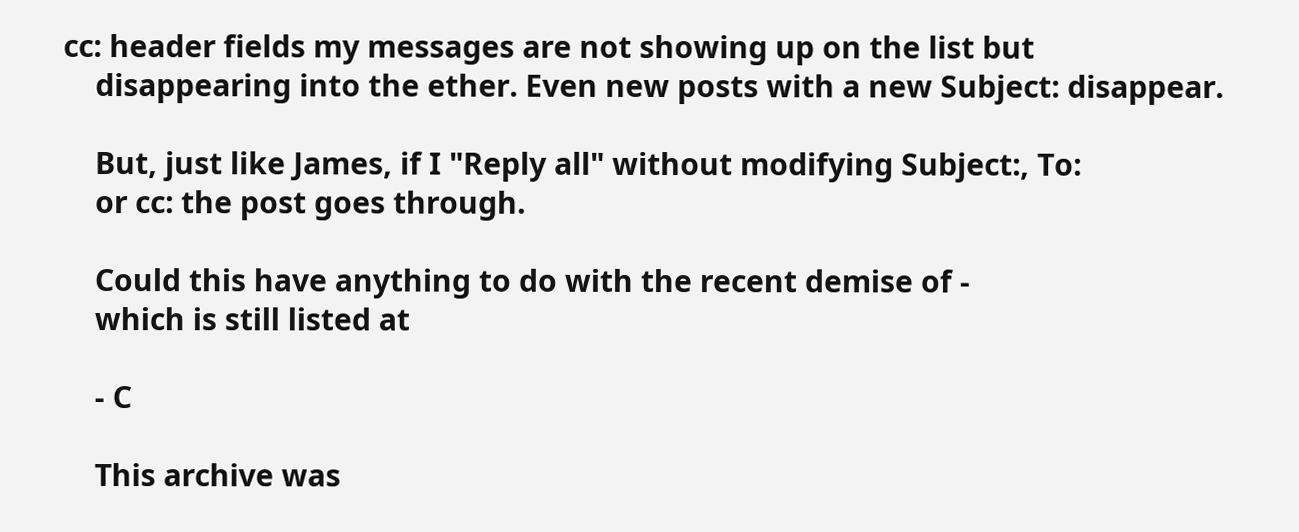cc: header fields my messages are not showing up on the list but
    disappearing into the ether. Even new posts with a new Subject: disappear.

    But, just like James, if I "Reply all" without modifying Subject:, To:
    or cc: the post goes through.

    Could this have anything to do with the recent demise of -
    which is still listed at

    - C

    This archive was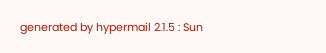generated by hypermail 2.1.5 : Sun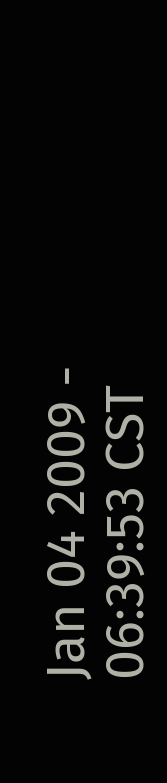Jan 04 2009 - 06:39:53 CST